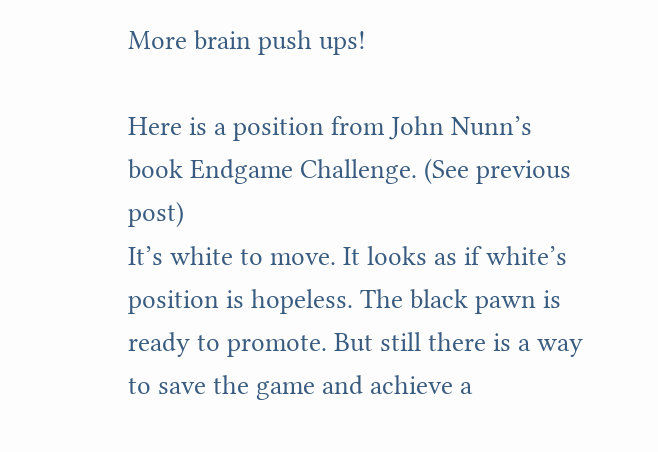More brain push ups!

Here is a position from John Nunn’s book Endgame Challenge. (See previous post)
It’s white to move. It looks as if white’s position is hopeless. The black pawn is ready to promote. But still there is a way to save the game and achieve a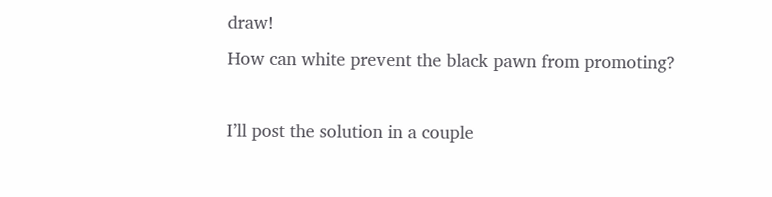draw!
How can white prevent the black pawn from promoting?

I’ll post the solution in a couple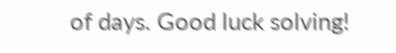of days. Good luck solving!